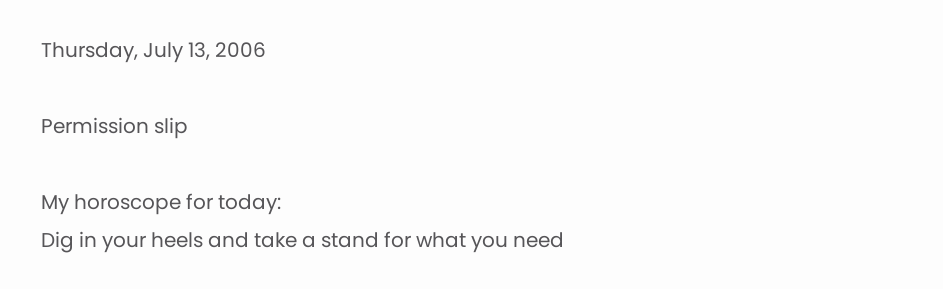Thursday, July 13, 2006

Permission slip

My horoscope for today:
Dig in your heels and take a stand for what you need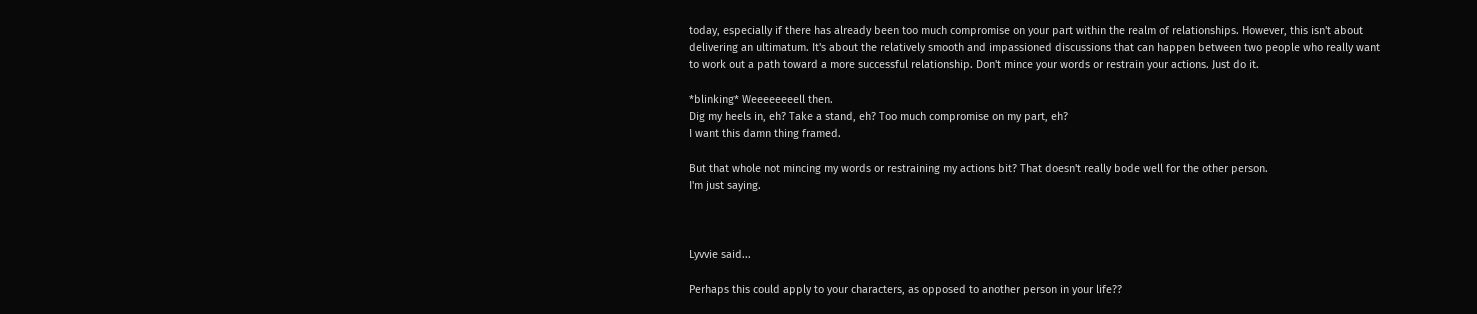today, especially if there has already been too much compromise on your part within the realm of relationships. However, this isn't about delivering an ultimatum. It's about the relatively smooth and impassioned discussions that can happen between two people who really want to work out a path toward a more successful relationship. Don't mince your words or restrain your actions. Just do it.

*blinking* Weeeeeeeell then.
Dig my heels in, eh? Take a stand, eh? Too much compromise on my part, eh?
I want this damn thing framed.

But that whole not mincing my words or restraining my actions bit? That doesn't really bode well for the other person.
I'm just saying.



Lyvvie said...

Perhaps this could apply to your characters, as opposed to another person in your life??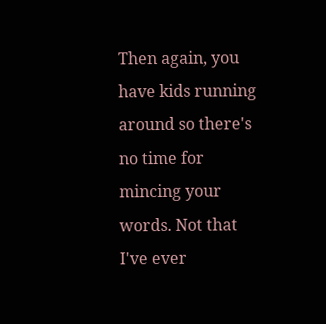Then again, you have kids running around so there's no time for mincing your words. Not that I've ever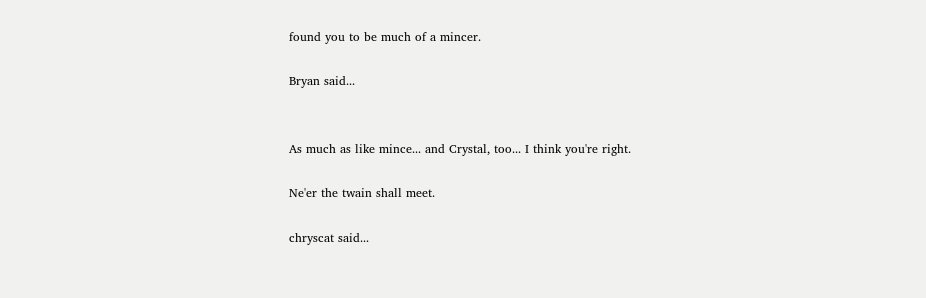found you to be much of a mincer.

Bryan said...


As much as like mince... and Crystal, too... I think you're right.

Ne'er the twain shall meet.

chryscat said...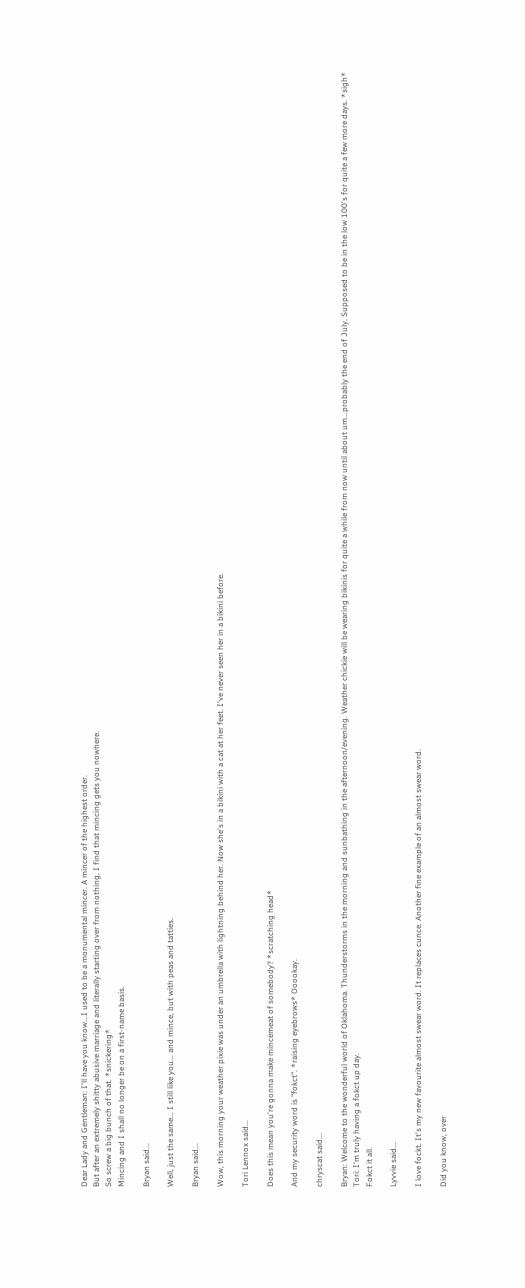Dear Lady and Gentleman: I'll have you know...I used to be a monumental mincer. A mincer of the highest order.
But after an extremely shitty abusive marriage and literally starting over from nothing, I find that mincing gets you nowhere.
So screw a big bunch of that. *snickering*
Mincing and I shall no longer be on a first-name basis.

Bryan said...

Well, just the same... I still like you... and mince, but with peas and tatties.

Bryan said...

Wow, this morning your weather pixie was under an umbrella with lightning behind her. Now she's in a bikini with a cat at her feet. I've never seen her in a bikini before.

Tori Lennox said...

Does this mean you're gonna make mincemeat of somebody? *scratching head*

And my security word is "fokct". *raising eyebrows* Ooookay.

chryscat said...

Bryan: Welcome to the wonderful world of Oklahoma. Thunderstorms in the morning and sunbathing in the afternoon/evening. Weather chickie will be wearing bikinis for quite a while from now until about um...probably the end of July. Supposed to be in the low 100's for quite a few more days. *sigh*
Tori: I'm truly having a fokct up day.
Fokct it all.

Lyvvie said...

I love fockt. It's my new favourite almost swear word. It replaces cunce. Another fine example of an almost swear word.

Did you know, over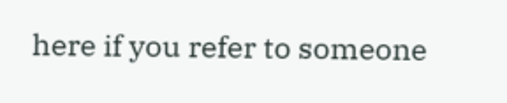here if you refer to someone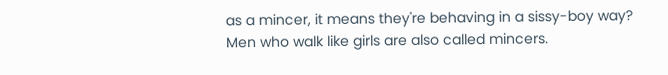as a mincer, it means they're behaving in a sissy-boy way? Men who walk like girls are also called mincers.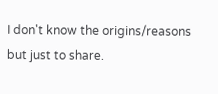I don't know the origins/reasons but just to share.